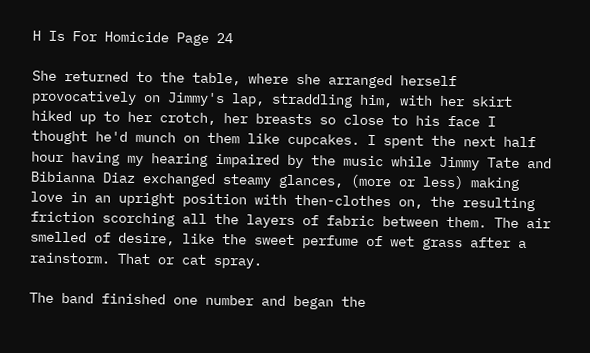H Is For Homicide Page 24

She returned to the table, where she arranged herself provocatively on Jimmy's lap, straddling him, with her skirt hiked up to her crotch, her breasts so close to his face I thought he'd munch on them like cupcakes. I spent the next half hour having my hearing impaired by the music while Jimmy Tate and Bibianna Diaz exchanged steamy glances, (more or less) making love in an upright position with then-clothes on, the resulting friction scorching all the layers of fabric between them. The air smelled of desire, like the sweet perfume of wet grass after a rainstorm. That or cat spray.

The band finished one number and began the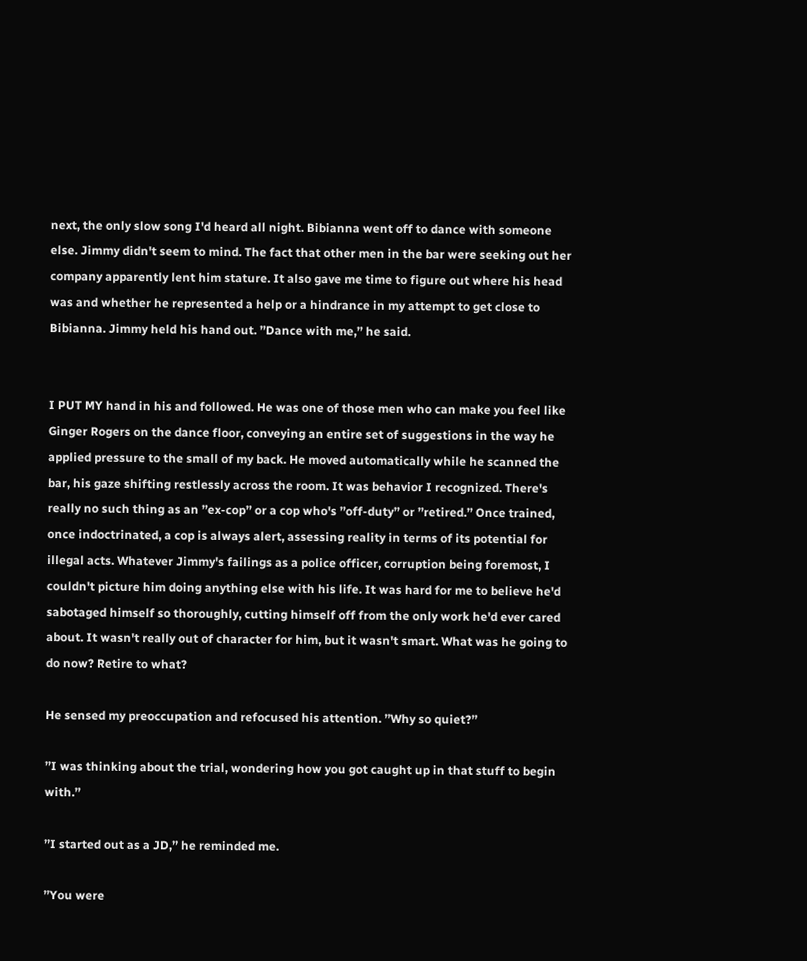next, the only slow song I'd heard all night. Bibianna went off to dance with someone else. Jimmy didn't seem to mind. The fact that other men in the bar were seeking out her company apparently lent him stature. It also gave me time to figure out where his head was and whether he represented a help or a hindrance in my attempt to get close to Bibianna. Jimmy held his hand out. ’’Dance with me,’’ he said.


I PUT MY hand in his and followed. He was one of those men who can make you feel like Ginger Rogers on the dance floor, conveying an entire set of suggestions in the way he applied pressure to the small of my back. He moved automatically while he scanned the bar, his gaze shifting restlessly across the room. It was behavior I recognized. There's really no such thing as an ’’ex-cop’’ or a cop who's ’’off-duty’’ or ’’retired.’’ Once trained, once indoctrinated, a cop is always alert, assessing reality in terms of its potential for illegal acts. Whatever Jimmy's failings as a police officer, corruption being foremost, I couldn't picture him doing anything else with his life. It was hard for me to believe he'd sabotaged himself so thoroughly, cutting himself off from the only work he'd ever cared about. It wasn't really out of character for him, but it wasn't smart. What was he going to do now? Retire to what?

He sensed my preoccupation and refocused his attention. ’’Why so quiet?’’

’’I was thinking about the trial, wondering how you got caught up in that stuff to begin with.’’

’’I started out as a JD,’’ he reminded me.

’’You were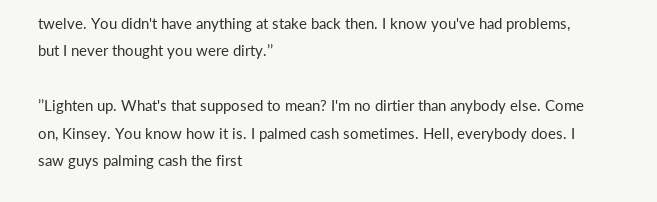twelve. You didn't have anything at stake back then. I know you've had problems, but I never thought you were dirty.’’

’’Lighten up. What's that supposed to mean? I'm no dirtier than anybody else. Come on, Kinsey. You know how it is. I palmed cash sometimes. Hell, everybody does. I saw guys palming cash the first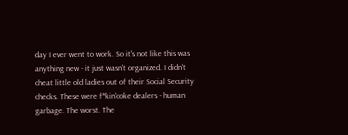day I ever went to work. So it's not like this was anything new - it just wasn't organized. I didn't cheat little old ladies out of their Social Security checks. These were f*kin'coke dealers - human garbage. The worst. The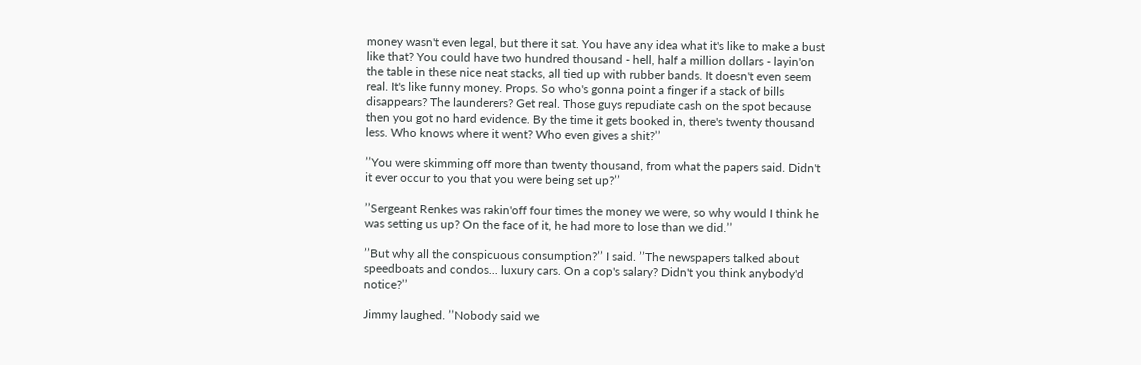money wasn't even legal, but there it sat. You have any idea what it's like to make a bust like that? You could have two hundred thousand - hell, half a million dollars - layin'on the table in these nice neat stacks, all tied up with rubber bands. It doesn't even seem real. It's like funny money. Props. So who's gonna point a finger if a stack of bills disappears? The launderers? Get real. Those guys repudiate cash on the spot because then you got no hard evidence. By the time it gets booked in, there's twenty thousand less. Who knows where it went? Who even gives a shit?’’

’’You were skimming off more than twenty thousand, from what the papers said. Didn't it ever occur to you that you were being set up?’’

’’Sergeant Renkes was rakin'off four times the money we were, so why would I think he was setting us up? On the face of it, he had more to lose than we did.’’

’’But why all the conspicuous consumption?’’ I said. ’’The newspapers talked about speedboats and condos... luxury cars. On a cop's salary? Didn't you think anybody'd notice?’’

Jimmy laughed. ’’Nobody said we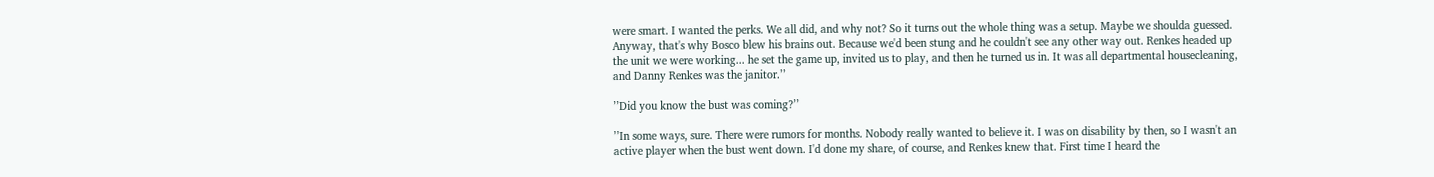were smart. I wanted the perks. We all did, and why not? So it turns out the whole thing was a setup. Maybe we shoulda guessed. Anyway, that's why Bosco blew his brains out. Because we'd been stung and he couldn't see any other way out. Renkes headed up the unit we were working... he set the game up, invited us to play, and then he turned us in. It was all departmental housecleaning, and Danny Renkes was the janitor.’’

’’Did you know the bust was coming?’’

’’In some ways, sure. There were rumors for months. Nobody really wanted to believe it. I was on disability by then, so I wasn't an active player when the bust went down. I'd done my share, of course, and Renkes knew that. First time I heard the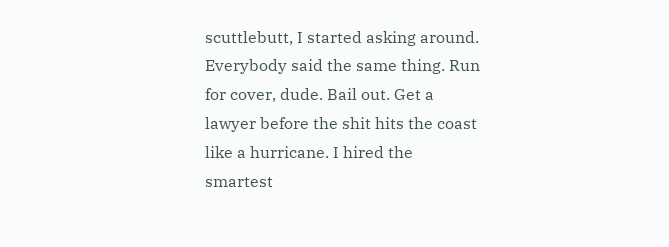scuttlebutt, I started asking around. Everybody said the same thing. Run for cover, dude. Bail out. Get a lawyer before the shit hits the coast like a hurricane. I hired the smartest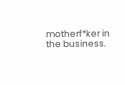motherf*ker in the business.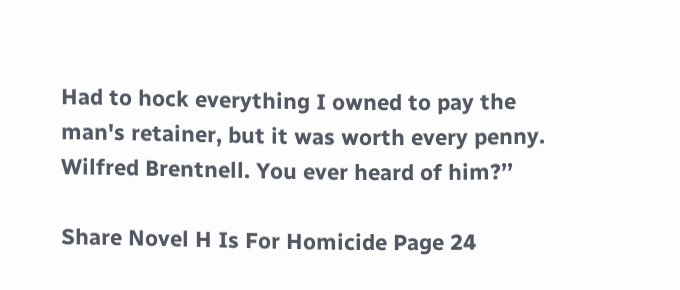Had to hock everything I owned to pay the man's retainer, but it was worth every penny. Wilfred Brentnell. You ever heard of him?’’

Share Novel H Is For Homicide Page 24